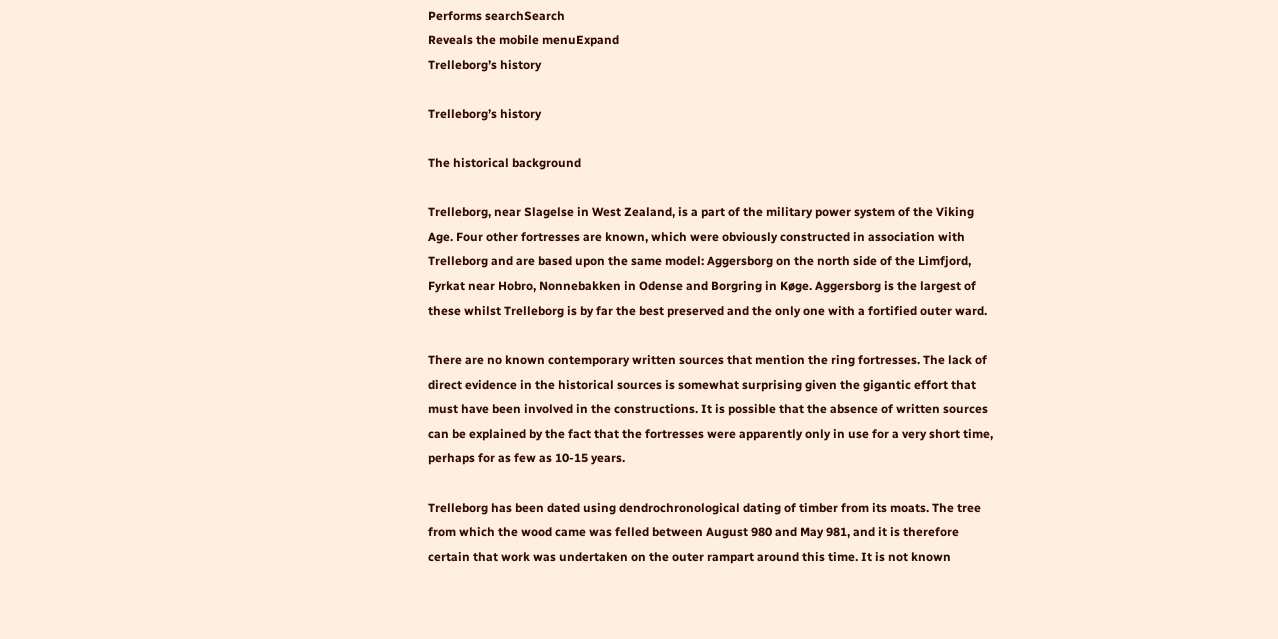Performs searchSearch
Reveals the mobile menuExpand
Trelleborg’s history

Trelleborg’s history

The historical background

Trelleborg, near Slagelse in West Zealand, is a part of the military power system of the Viking Age. Four other fortresses are known, which were obviously constructed in association with Trelleborg and are based upon the same model: Aggersborg on the north side of the Limfjord, Fyrkat near Hobro, Nonnebakken in Odense and Borgring in Køge. Aggersborg is the largest of these whilst Trelleborg is by far the best preserved and the only one with a fortified outer ward.

There are no known contemporary written sources that mention the ring fortresses. The lack of direct evidence in the historical sources is somewhat surprising given the gigantic effort that must have been involved in the constructions. It is possible that the absence of written sources can be explained by the fact that the fortresses were apparently only in use for a very short time, perhaps for as few as 10-15 years.

Trelleborg has been dated using dendrochronological dating of timber from its moats. The tree from which the wood came was felled between August 980 and May 981, and it is therefore certain that work was undertaken on the outer rampart around this time. It is not known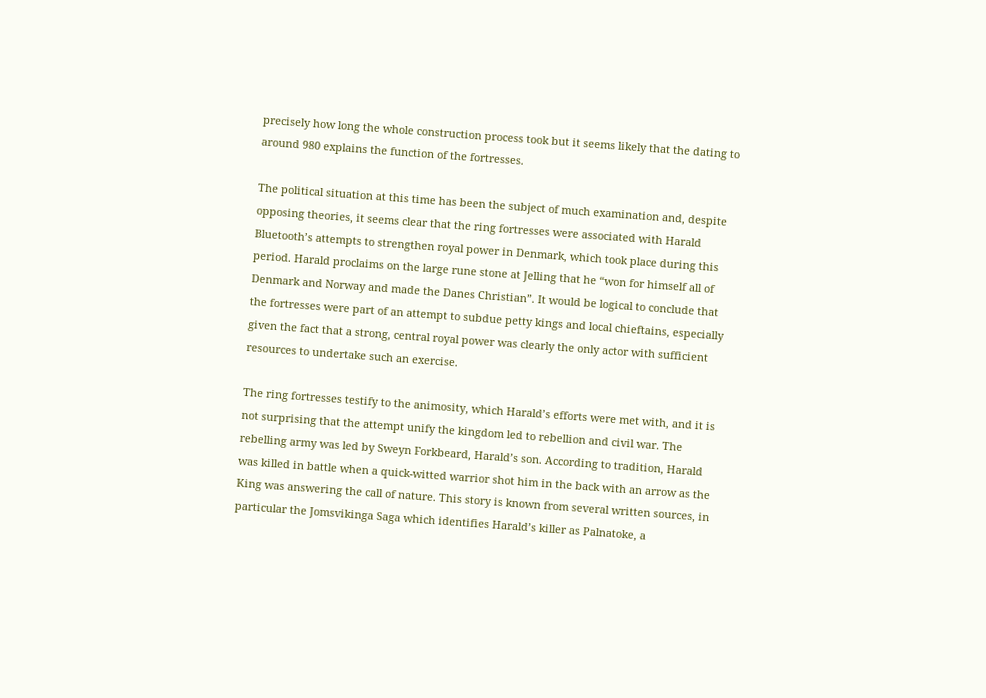precisely how long the whole construction process took but it seems likely that the dating to around 980 explains the function of the fortresses.

The political situation at this time has been the subject of much examination and, despite opposing theories, it seems clear that the ring fortresses were associated with Harald Bluetooth’s attempts to strengthen royal power in Denmark, which took place during this period. Harald proclaims on the large rune stone at Jelling that he “won for himself all of Denmark and Norway and made the Danes Christian”. It would be logical to conclude that the fortresses were part of an attempt to subdue petty kings and local chieftains, especially given the fact that a strong, central royal power was clearly the only actor with sufficient resources to undertake such an exercise.

The ring fortresses testify to the animosity, which Harald’s efforts were met with, and it is not surprising that the attempt unify the kingdom led to rebellion and civil war. The rebelling army was led by Sweyn Forkbeard, Harald’s son. According to tradition, Harald was killed in battle when a quick-witted warrior shot him in the back with an arrow as the King was answering the call of nature. This story is known from several written sources, in particular the Jomsvikinga Saga which identifies Harald’s killer as Palnatoke, a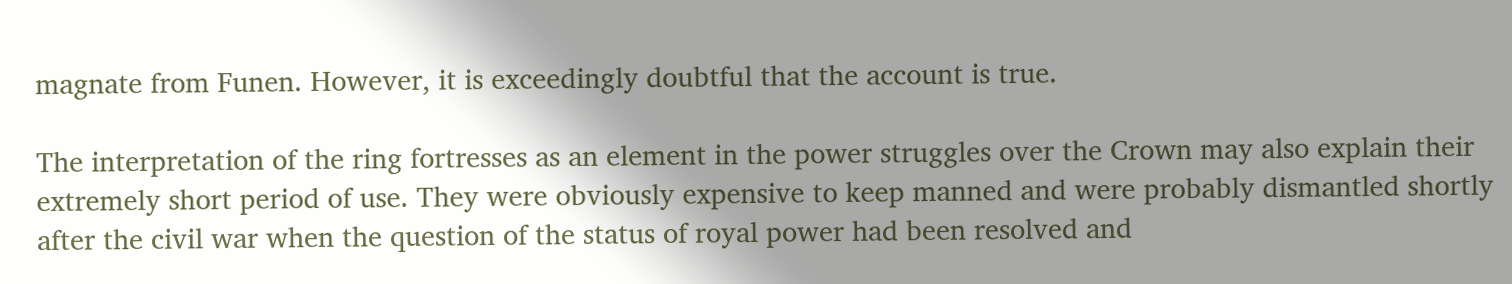magnate from Funen. However, it is exceedingly doubtful that the account is true.

The interpretation of the ring fortresses as an element in the power struggles over the Crown may also explain their extremely short period of use. They were obviously expensive to keep manned and were probably dismantled shortly after the civil war when the question of the status of royal power had been resolved and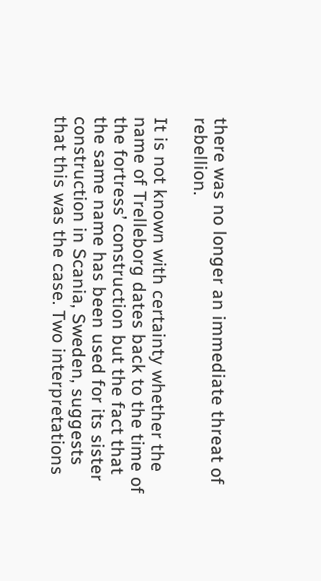there was no longer an immediate threat of rebellion.

It is not known with certainty whether the name of Trelleborg dates back to the time of the fortress’ construction but the fact that the same name has been used for its sister construction in Scania, Sweden, suggests that this was the case. Two interpretations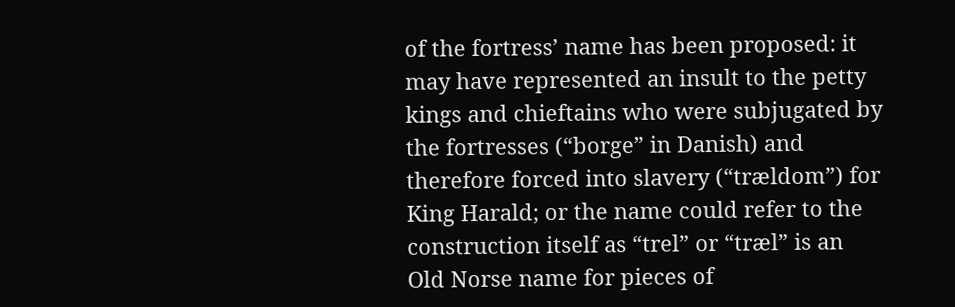of the fortress’ name has been proposed: it may have represented an insult to the petty kings and chieftains who were subjugated by the fortresses (“borge” in Danish) and therefore forced into slavery (“trældom”) for King Harald; or the name could refer to the construction itself as “trel” or “træl” is an Old Norse name for pieces of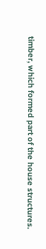timber, which formed part of the house structures.